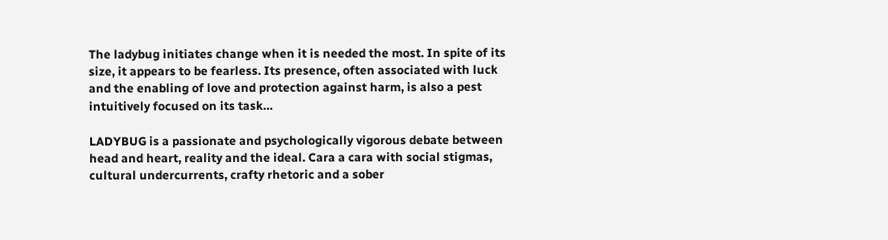The ladybug initiates change when it is needed the most. In spite of its size, it appears to be fearless. Its presence, often associated with luck and the enabling of love and protection against harm, is also a pest intuitively focused on its task…

LADYBUG is a passionate and psychologically vigorous debate between head and heart, reality and the ideal. Cara a cara with social stigmas, cultural undercurrents, crafty rhetoric and a sober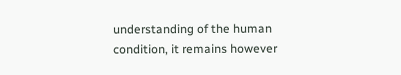understanding of the human condition, it remains however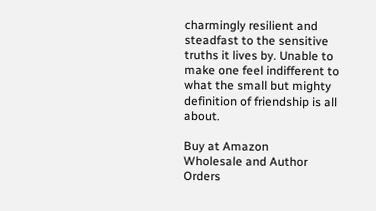charmingly resilient and steadfast to the sensitive truths it lives by. Unable to make one feel indifferent to what the small but mighty definition of friendship is all about.

Buy at Amazon
Wholesale and Author Orders